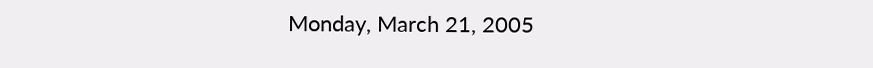Monday, March 21, 2005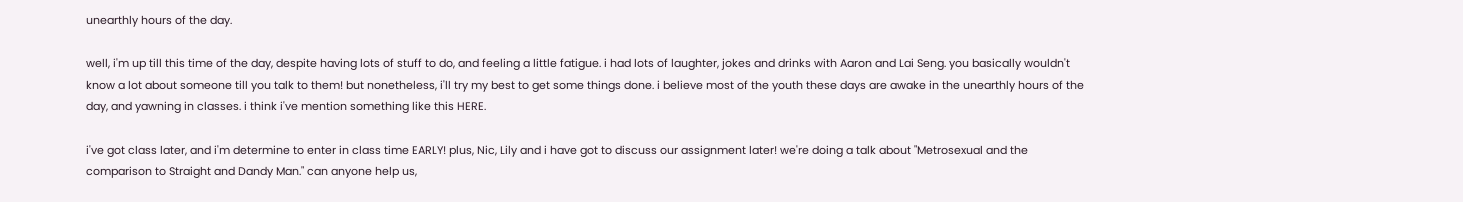unearthly hours of the day.

well, i'm up till this time of the day, despite having lots of stuff to do, and feeling a little fatigue. i had lots of laughter, jokes and drinks with Aaron and Lai Seng. you basically wouldn't know a lot about someone till you talk to them! but nonetheless, i'll try my best to get some things done. i believe most of the youth these days are awake in the unearthly hours of the day, and yawning in classes. i think i've mention something like this HERE.

i've got class later, and i'm determine to enter in class time EARLY! plus, Nic, Lily and i have got to discuss our assignment later! we're doing a talk about "Metrosexual and the comparison to Straight and Dandy Man." can anyone help us,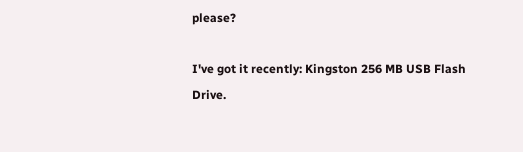please?

I've got it recently: Kingston 256 MB USB Flash Drive.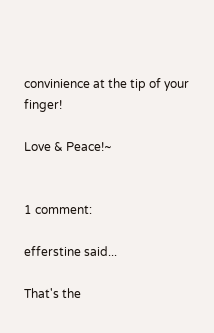convinience at the tip of your finger!

Love & Peace!~


1 comment:

efferstine said...

That's the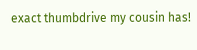exact thumbdrive my cousin has!